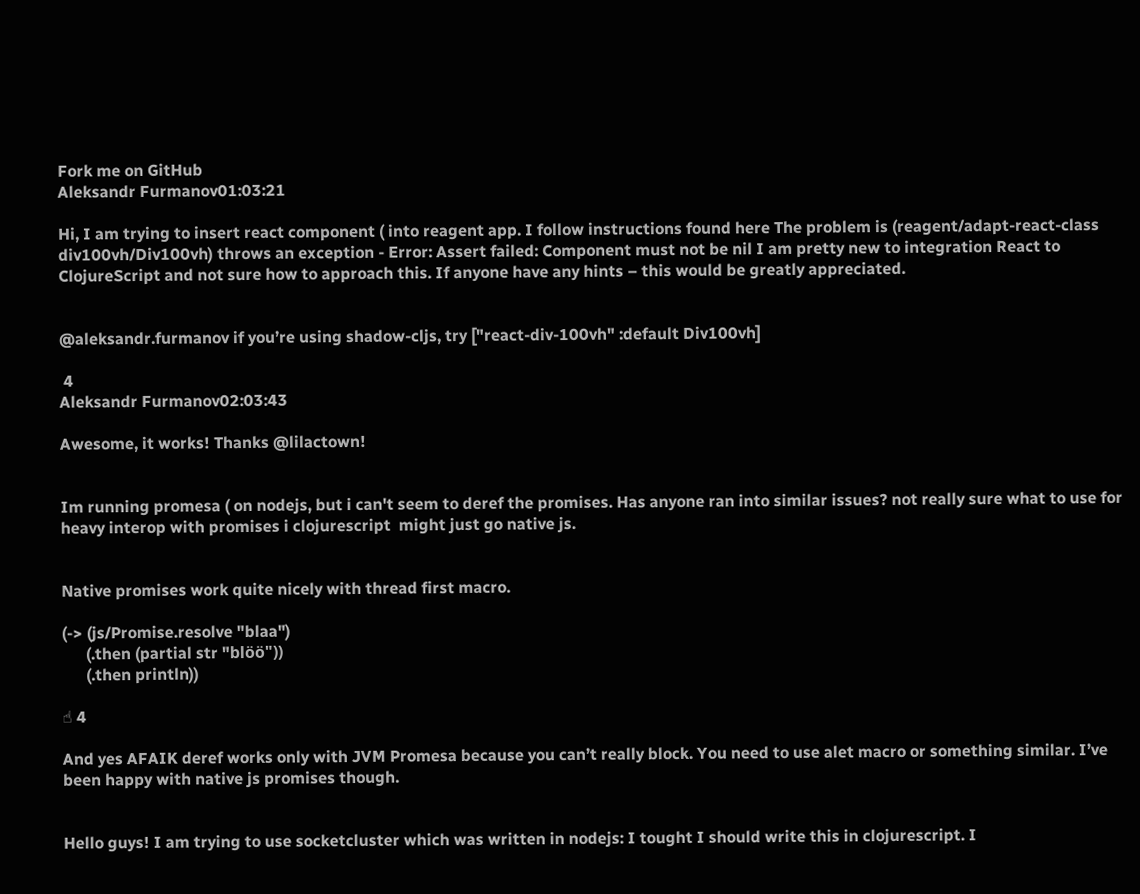Fork me on GitHub
Aleksandr Furmanov01:03:21

Hi, I am trying to insert react component ( into reagent app. I follow instructions found here The problem is (reagent/adapt-react-class div100vh/Div100vh) throws an exception - Error: Assert failed: Component must not be nil I am pretty new to integration React to ClojureScript and not sure how to approach this. If anyone have any hints – this would be greatly appreciated.


@aleksandr.furmanov if you’re using shadow-cljs, try ["react-div-100vh" :default Div100vh]

 4
Aleksandr Furmanov02:03:43

Awesome, it works! Thanks @lilactown!


Im running promesa ( on nodejs, but i can't seem to deref the promises. Has anyone ran into similar issues? not really sure what to use for heavy interop with promises i clojurescript  might just go native js.


Native promises work quite nicely with thread first macro.

(-> (js/Promise.resolve "blaa")
      (.then (partial str "blöö"))
      (.then println))

☝ 4

And yes AFAIK deref works only with JVM Promesa because you can’t really block. You need to use alet macro or something similar. I’ve been happy with native js promises though.


Hello guys! I am trying to use socketcluster which was written in nodejs: I tought I should write this in clojurescript. I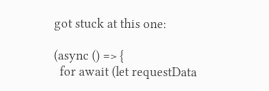got stuck at this one:

(async () => {
  for await (let requestData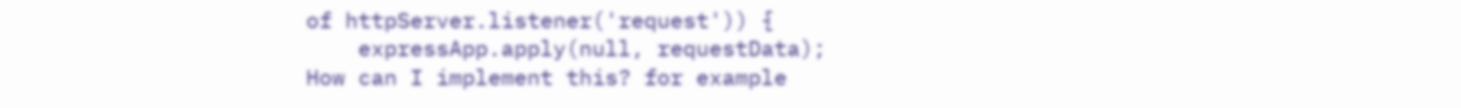of httpServer.listener('request')) {
    expressApp.apply(null, requestData);
How can I implement this? for example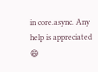in core.async. Any help is appreciated 😄